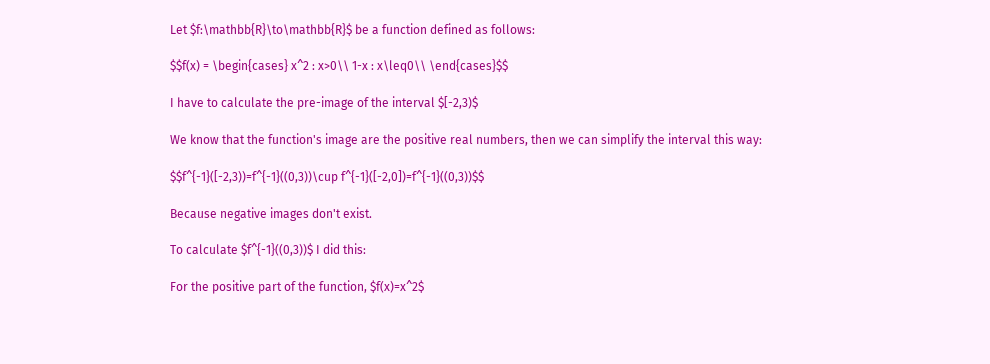Let $f:\mathbb{R}\to\mathbb{R}$ be a function defined as follows:

$$f(x) = \begin{cases} x^2 : x>0\\ 1-x : x\leq0\\ \end{cases}$$

I have to calculate the pre-image of the interval $[-2,3)$

We know that the function's image are the positive real numbers, then we can simplify the interval this way:

$$f^{-1}([-2,3))=f^{-1}((0,3))\cup f^{-1}([-2,0])=f^{-1}((0,3))$$

Because negative images don't exist.

To calculate $f^{-1}((0,3))$ I did this:

For the positive part of the function, $f(x)=x^2$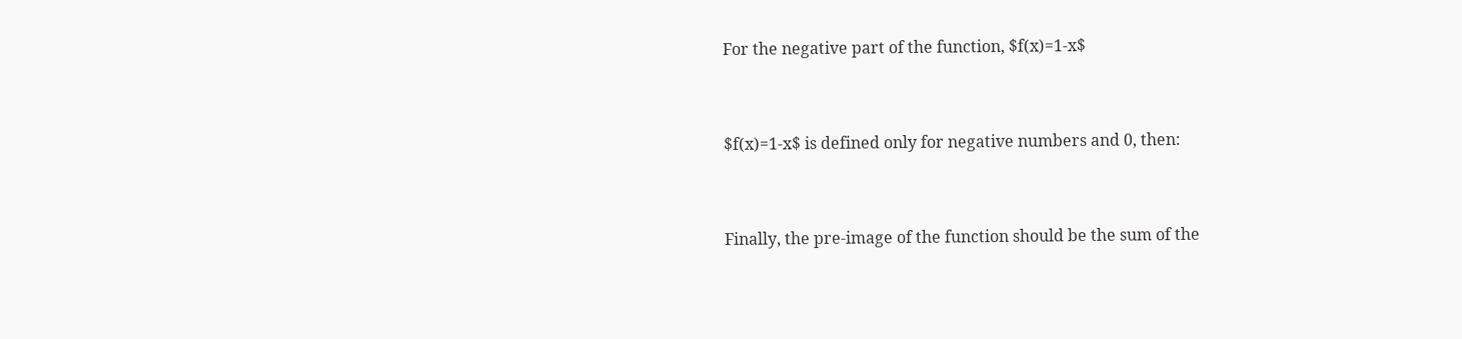For the negative part of the function, $f(x)=1-x$


$f(x)=1-x$ is defined only for negative numbers and 0, then:


Finally, the pre-image of the function should be the sum of the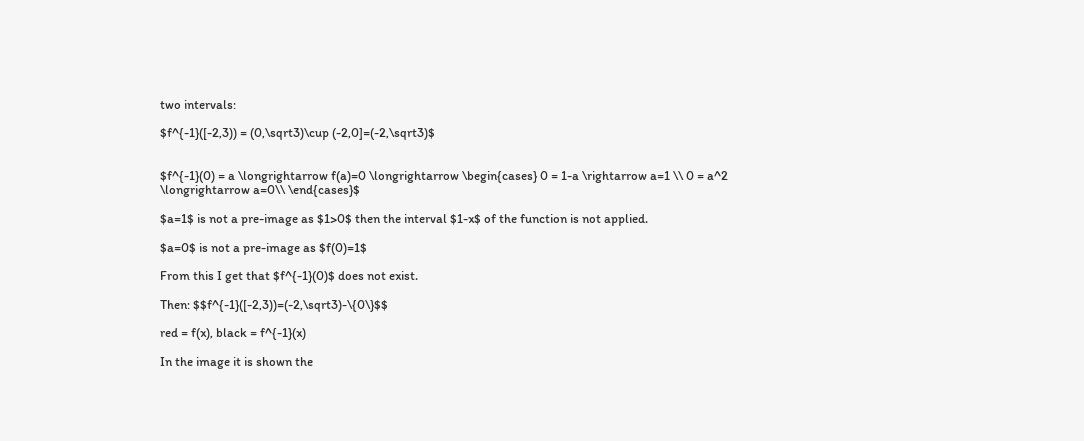two intervals:

$f^{-1}([-2,3)) = (0,\sqrt3)\cup (-2,0]=(-2,\sqrt3)$


$f^{-1}(0) = a \longrightarrow f(a)=0 \longrightarrow \begin{cases} 0 = 1-a \rightarrow a=1 \\ 0 = a^2 \longrightarrow a=0\\ \end{cases}$

$a=1$ is not a pre-image as $1>0$ then the interval $1-x$ of the function is not applied.

$a=0$ is not a pre-image as $f(0)=1$

From this I get that $f^{-1}(0)$ does not exist.

Then: $$f^{-1}([-2,3))=(-2,\sqrt3)-\{0\}$$

red = f(x), black = f^{-1}(x)

In the image it is shown the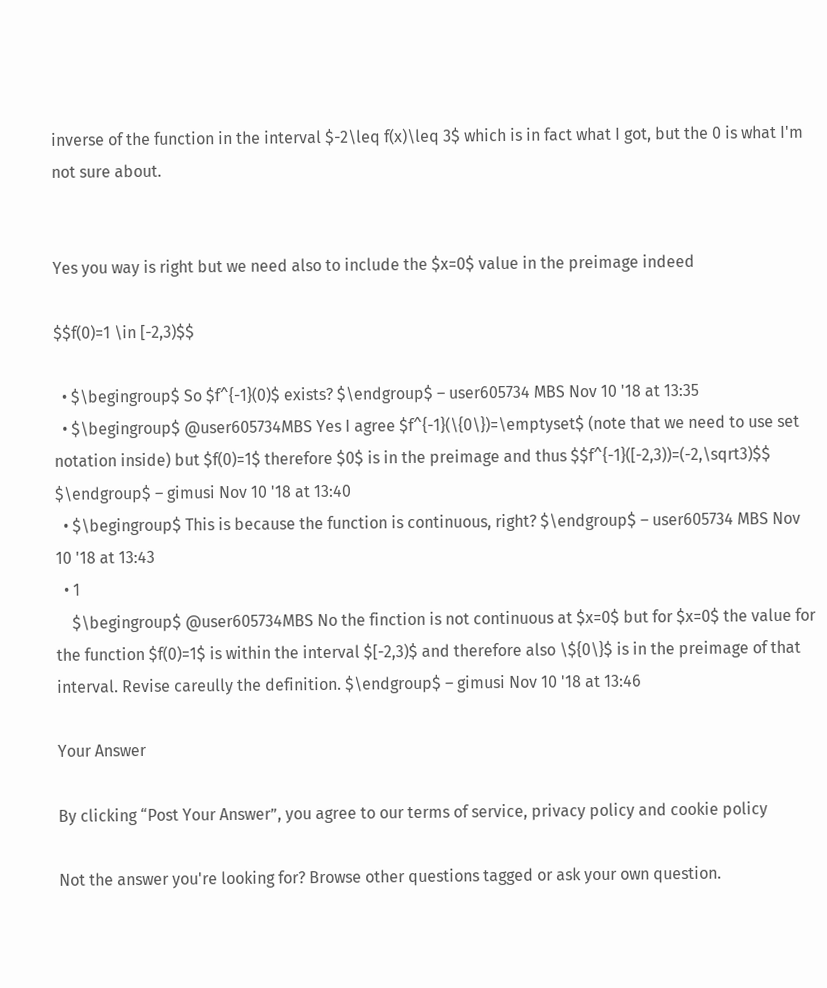inverse of the function in the interval $-2\leq f(x)\leq 3$ which is in fact what I got, but the 0 is what I'm not sure about.


Yes you way is right but we need also to include the $x=0$ value in the preimage indeed

$$f(0)=1 \in [-2,3)$$

  • $\begingroup$ So $f^{-1}(0)$ exists? $\endgroup$ – user605734 MBS Nov 10 '18 at 13:35
  • $\begingroup$ @user605734MBS Yes I agree $f^{-1}(\{0\})=\emptyset$ (note that we need to use set notation inside) but $f(0)=1$ therefore $0$ is in the preimage and thus $$f^{-1}([-2,3))=(-2,\sqrt3)$$ $\endgroup$ – gimusi Nov 10 '18 at 13:40
  • $\begingroup$ This is because the function is continuous, right? $\endgroup$ – user605734 MBS Nov 10 '18 at 13:43
  • 1
    $\begingroup$ @user605734MBS No the finction is not continuous at $x=0$ but for $x=0$ the value for the function $f(0)=1$ is within the interval $[-2,3)$ and therefore also \${0\}$ is in the preimage of that interval. Revise careully the definition. $\endgroup$ – gimusi Nov 10 '18 at 13:46

Your Answer

By clicking “Post Your Answer”, you agree to our terms of service, privacy policy and cookie policy

Not the answer you're looking for? Browse other questions tagged or ask your own question.